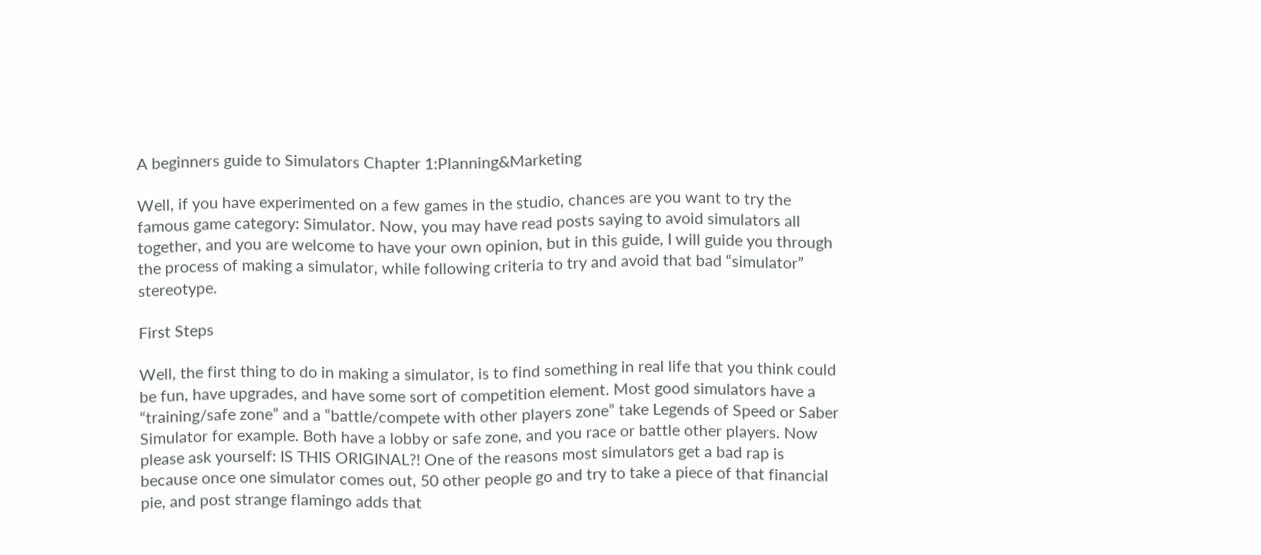A beginners guide to Simulators Chapter 1:Planning&Marketing

Well, if you have experimented on a few games in the studio, chances are you want to try the famous game category: Simulator. Now, you may have read posts saying to avoid simulators all together, and you are welcome to have your own opinion, but in this guide, I will guide you through the process of making a simulator, while following criteria to try and avoid that bad “simulator” stereotype.

First Steps

Well, the first thing to do in making a simulator, is to find something in real life that you think could be fun, have upgrades, and have some sort of competition element. Most good simulators have a “training/safe zone” and a “battle/compete with other players zone” take Legends of Speed or Saber Simulator for example. Both have a lobby or safe zone, and you race or battle other players. Now please ask yourself: IS THIS ORIGINAL?! One of the reasons most simulators get a bad rap is because once one simulator comes out, 50 other people go and try to take a piece of that financial pie, and post strange flamingo adds that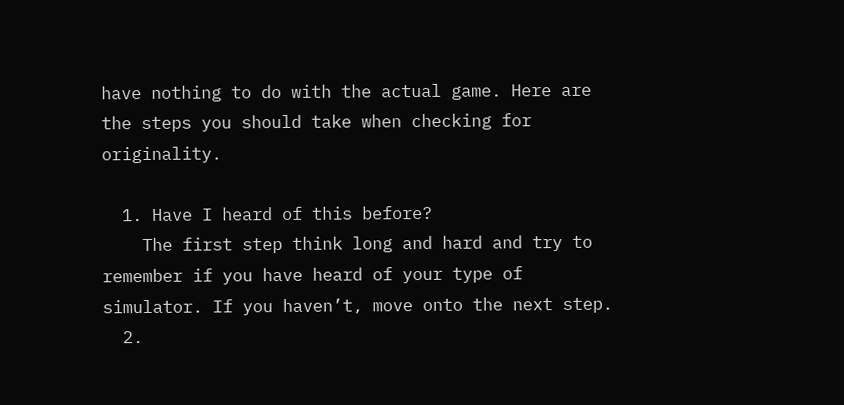have nothing to do with the actual game. Here are the steps you should take when checking for originality.

  1. Have I heard of this before?
    The first step think long and hard and try to remember if you have heard of your type of simulator. If you haven’t, move onto the next step.
  2.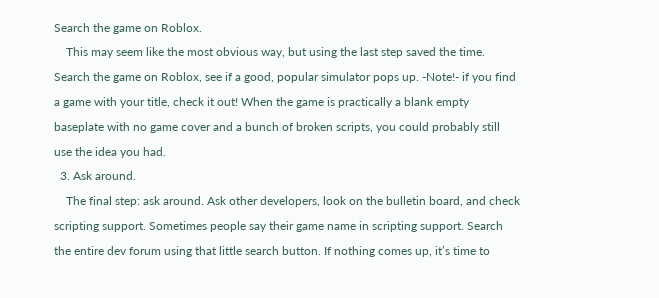Search the game on Roblox.
    This may seem like the most obvious way, but using the last step saved the time. Search the game on Roblox, see if a good, popular simulator pops up. -Note!- if you find a game with your title, check it out! When the game is practically a blank empty baseplate with no game cover and a bunch of broken scripts, you could probably still use the idea you had.
  3. Ask around.
    The final step: ask around. Ask other developers, look on the bulletin board, and check scripting support. Sometimes people say their game name in scripting support. Search the entire dev forum using that little search button. If nothing comes up, it’s time to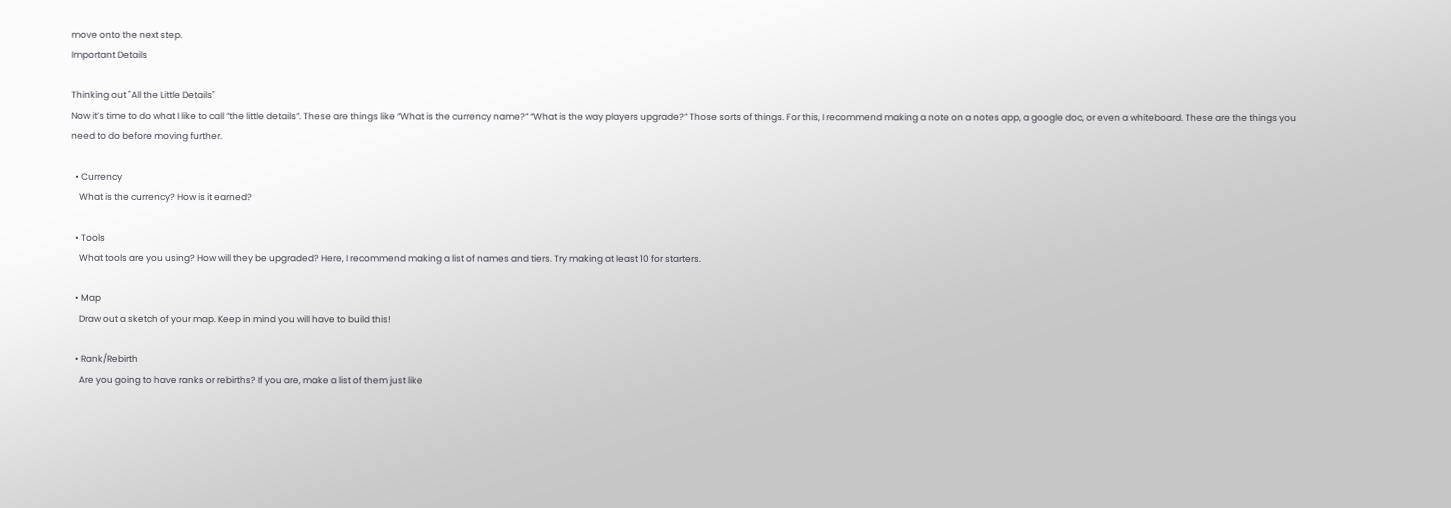move onto the next step.
Important Details

Thinking out "All the Little Details"
Now it’s time to do what I like to call “the little details”. These are things like “What is the currency name?” “What is the way players upgrade?” Those sorts of things. For this, I recommend making a note on a notes app, a google doc, or even a whiteboard. These are the things you need to do before moving further.

  • Currency
    What is the currency? How is it earned?

  • Tools
    What tools are you using? How will they be upgraded? Here, I recommend making a list of names and tiers. Try making at least 10 for starters.

  • Map
    Draw out a sketch of your map. Keep in mind you will have to build this!

  • Rank/Rebirth
    Are you going to have ranks or rebirths? If you are, make a list of them just like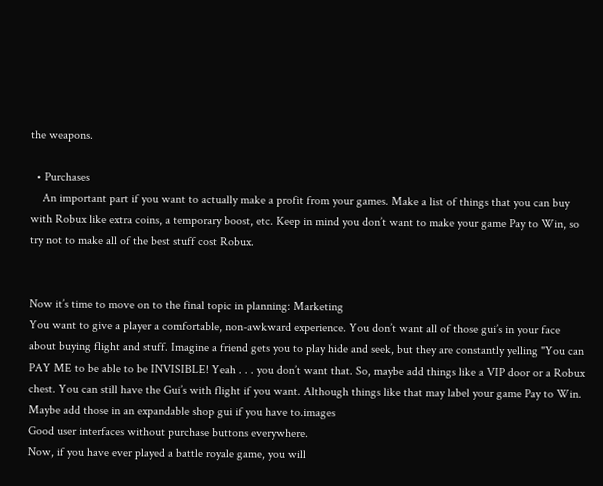the weapons.

  • Purchases
    An important part if you want to actually make a profit from your games. Make a list of things that you can buy with Robux like extra coins, a temporary boost, etc. Keep in mind you don’t want to make your game Pay to Win, so try not to make all of the best stuff cost Robux.


Now it’s time to move on to the final topic in planning: Marketing
You want to give a player a comfortable, non-awkward experience. You don’t want all of those gui’s in your face about buying flight and stuff. Imagine a friend gets you to play hide and seek, but they are constantly yelling "You can PAY ME to be able to be INVISIBLE! Yeah . . . you don’t want that. So, maybe add things like a VIP door or a Robux chest. You can still have the Gui’s with flight if you want. Although things like that may label your game Pay to Win. Maybe add those in an expandable shop gui if you have to.images
Good user interfaces without purchase buttons everywhere.
Now, if you have ever played a battle royale game, you will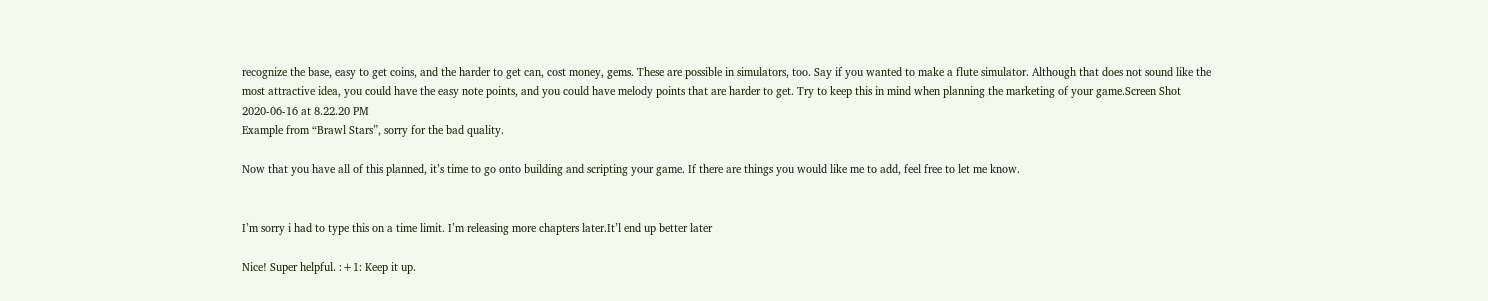recognize the base, easy to get coins, and the harder to get can, cost money, gems. These are possible in simulators, too. Say if you wanted to make a flute simulator. Although that does not sound like the most attractive idea, you could have the easy note points, and you could have melody points that are harder to get. Try to keep this in mind when planning the marketing of your game.Screen Shot 2020-06-16 at 8.22.20 PM
Example from “Brawl Stars”, sorry for the bad quality.

Now that you have all of this planned, it’s time to go onto building and scripting your game. If there are things you would like me to add, feel free to let me know.


I’m sorry i had to type this on a time limit. I’m releasing more chapters later.It’l end up better later

Nice! Super helpful. :+1: Keep it up.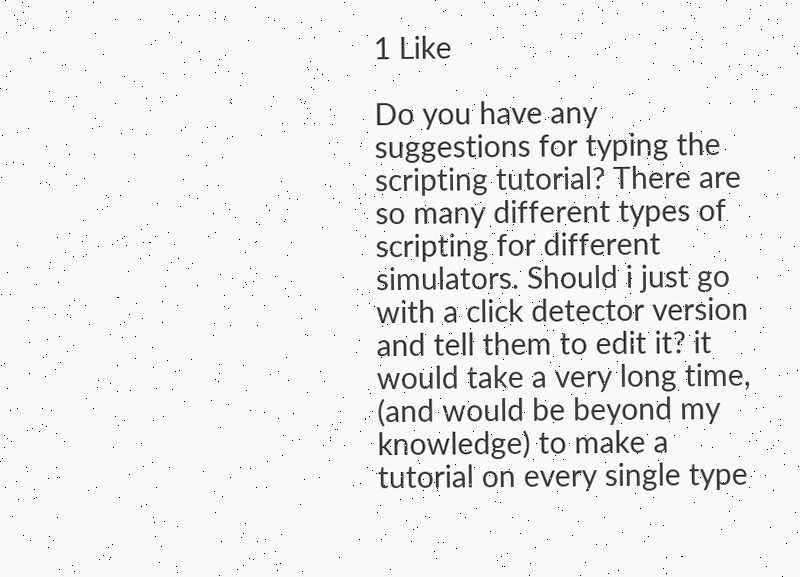1 Like

Do you have any suggestions for typing the scripting tutorial? There are so many different types of scripting for different simulators. Should i just go with a click detector version and tell them to edit it? it would take a very long time, (and would be beyond my knowledge) to make a tutorial on every single type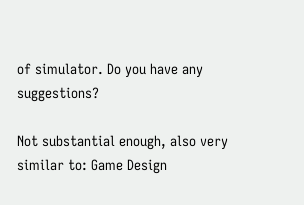of simulator. Do you have any suggestions?

Not substantial enough, also very similar to: Game Design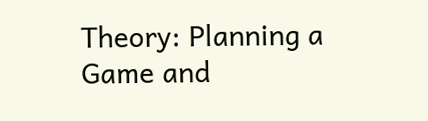Theory: Planning a Game and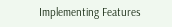Implementing Features